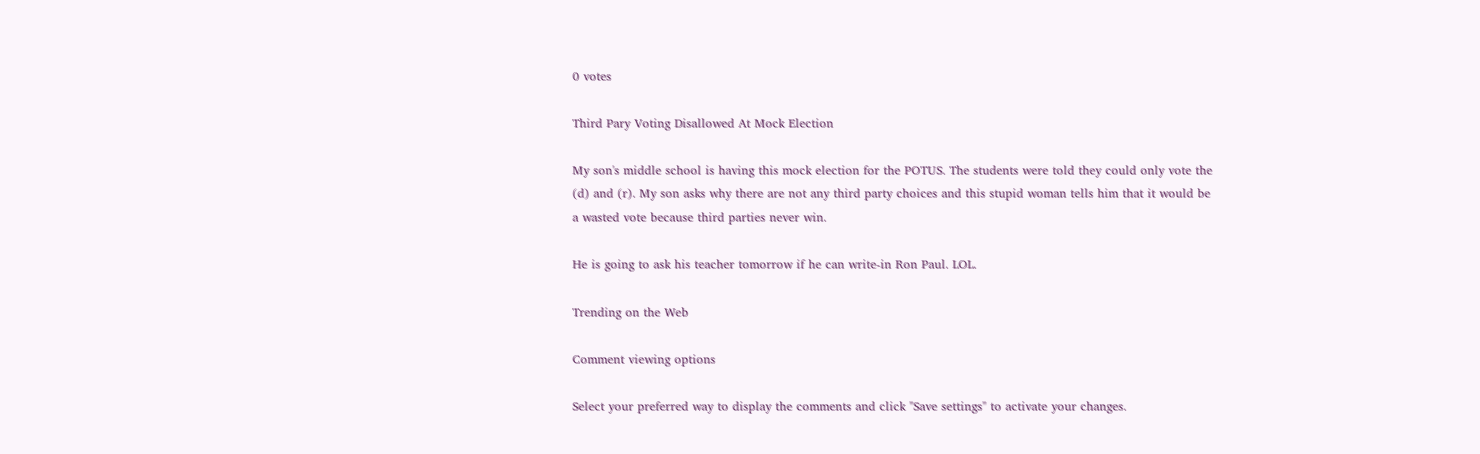0 votes

Third Pary Voting Disallowed At Mock Election

My son's middle school is having this mock election for the POTUS. The students were told they could only vote the (d) and (r). My son asks why there are not any third party choices and this stupid woman tells him that it would be a wasted vote because third parties never win.

He is going to ask his teacher tomorrow if he can write-in Ron Paul. LOL.

Trending on the Web

Comment viewing options

Select your preferred way to display the comments and click "Save settings" to activate your changes.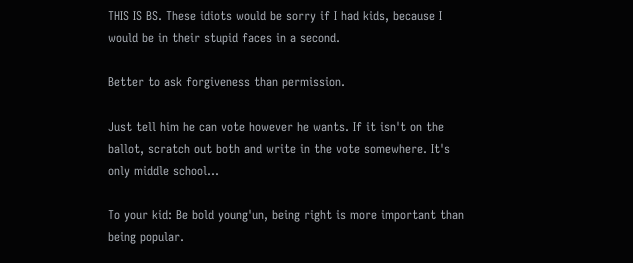THIS IS BS. These idiots would be sorry if I had kids, because I would be in their stupid faces in a second.

Better to ask forgiveness than permission.

Just tell him he can vote however he wants. If it isn't on the ballot, scratch out both and write in the vote somewhere. It's only middle school...

To your kid: Be bold young'un, being right is more important than being popular.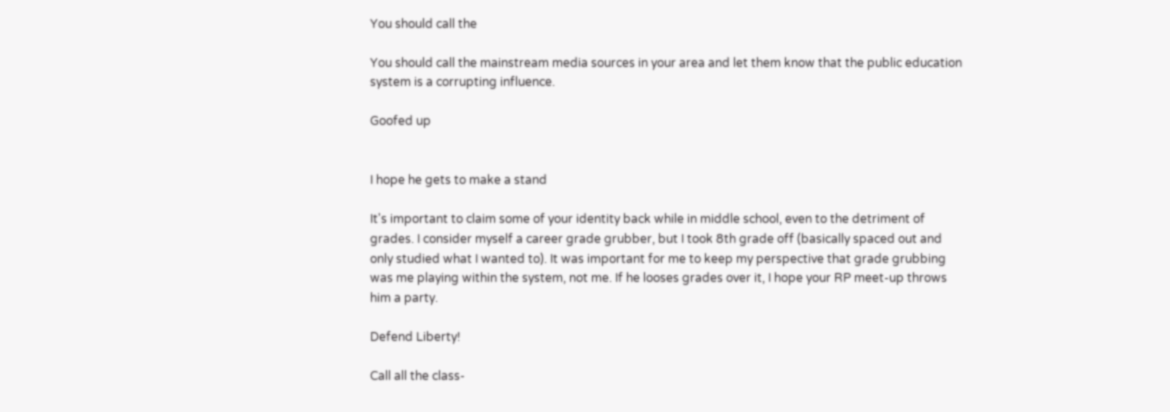You should call the

You should call the mainstream media sources in your area and let them know that the public education system is a corrupting influence.

Goofed up


I hope he gets to make a stand

It's important to claim some of your identity back while in middle school, even to the detriment of grades. I consider myself a career grade grubber, but I took 8th grade off (basically spaced out and only studied what I wanted to). It was important for me to keep my perspective that grade grubbing was me playing within the system, not me. If he looses grades over it, I hope your RP meet-up throws him a party.

Defend Liberty!

Call all the class-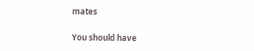mates

You should have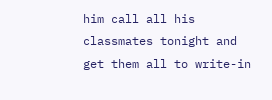him call all his classmates tonight and get them all to write-in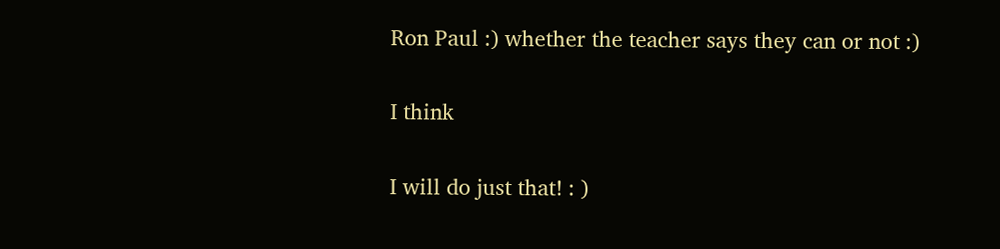Ron Paul :) whether the teacher says they can or not :)

I think

I will do just that! : )